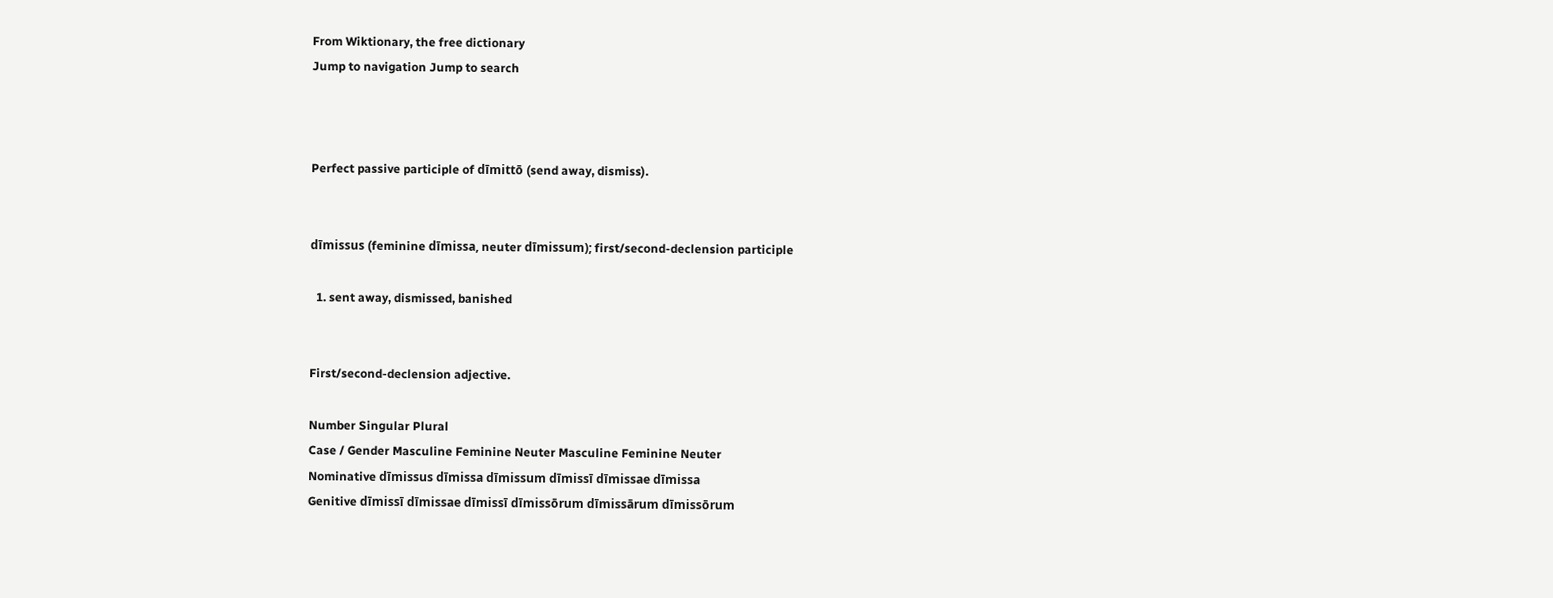From Wiktionary, the free dictionary
Jump to navigation Jump to search



Perfect passive participle of dīmittō (send away, dismiss).


dīmissus (feminine dīmissa, neuter dīmissum); first/second-declension participle

  1. sent away, dismissed, banished


First/second-declension adjective.

Number Singular Plural
Case / Gender Masculine Feminine Neuter Masculine Feminine Neuter
Nominative dīmissus dīmissa dīmissum dīmissī dīmissae dīmissa
Genitive dīmissī dīmissae dīmissī dīmissōrum dīmissārum dīmissōrum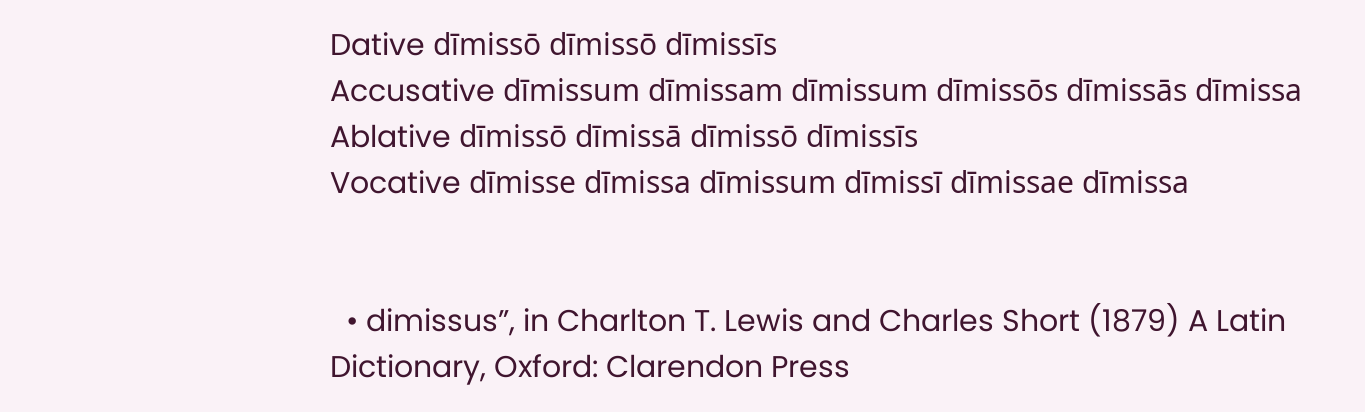Dative dīmissō dīmissō dīmissīs
Accusative dīmissum dīmissam dīmissum dīmissōs dīmissās dīmissa
Ablative dīmissō dīmissā dīmissō dīmissīs
Vocative dīmisse dīmissa dīmissum dīmissī dīmissae dīmissa


  • dimissus”, in Charlton T. Lewis and Charles Short (1879) A Latin Dictionary, Oxford: Clarendon Press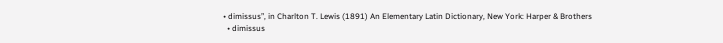• dimissus”, in Charlton T. Lewis (1891) An Elementary Latin Dictionary, New York: Harper & Brothers
  • dimissus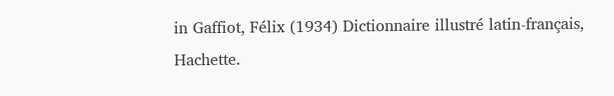in Gaffiot, Félix (1934) Dictionnaire illustré latin-français, Hachette.